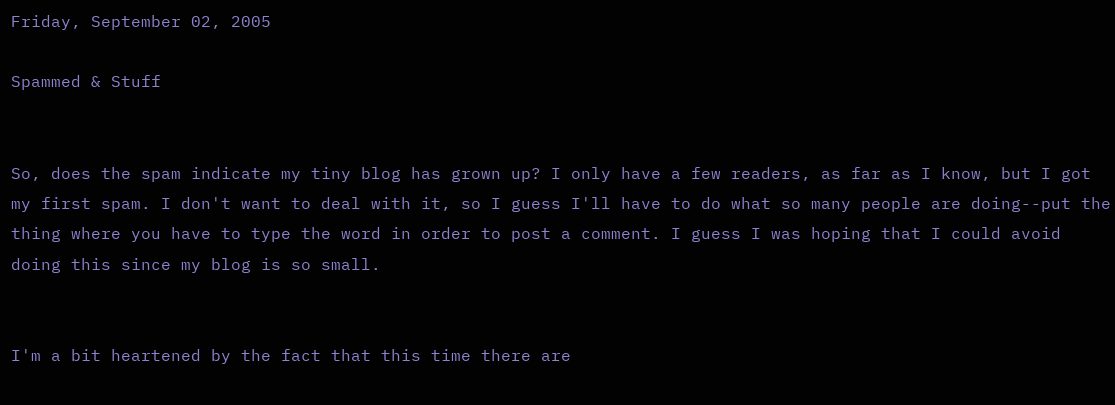Friday, September 02, 2005

Spammed & Stuff


So, does the spam indicate my tiny blog has grown up? I only have a few readers, as far as I know, but I got my first spam. I don't want to deal with it, so I guess I'll have to do what so many people are doing--put the thing where you have to type the word in order to post a comment. I guess I was hoping that I could avoid doing this since my blog is so small.


I'm a bit heartened by the fact that this time there are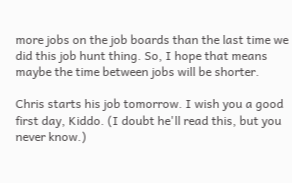more jobs on the job boards than the last time we did this job hunt thing. So, I hope that means maybe the time between jobs will be shorter.

Chris starts his job tomorrow. I wish you a good first day, Kiddo. (I doubt he'll read this, but you never know.)